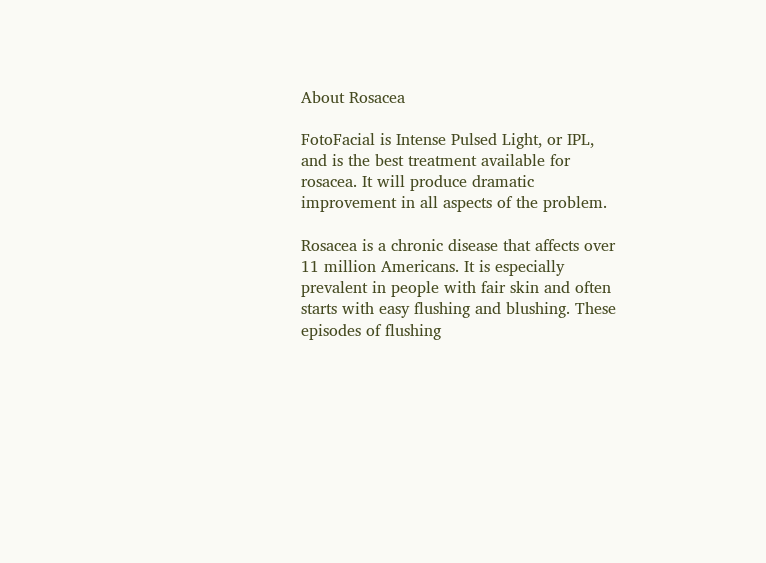About Rosacea

FotoFacial is Intense Pulsed Light, or IPL, and is the best treatment available for rosacea. It will produce dramatic improvement in all aspects of the problem.

Rosacea is a chronic disease that affects over 11 million Americans. It is especially prevalent in people with fair skin and often starts with easy flushing and blushing. These episodes of flushing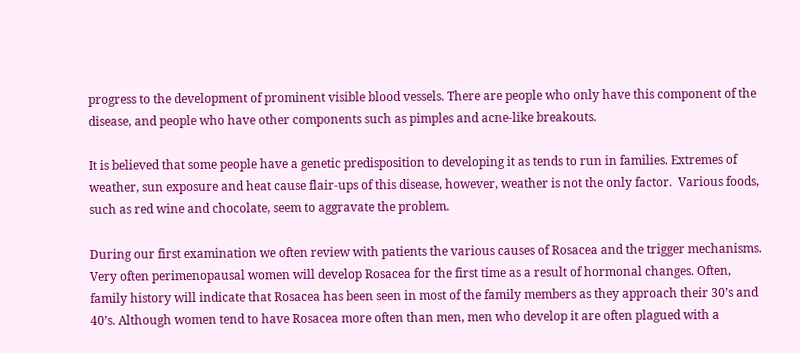progress to the development of prominent visible blood vessels. There are people who only have this component of the disease, and people who have other components such as pimples and acne-like breakouts.

It is believed that some people have a genetic predisposition to developing it as tends to run in families. Extremes of weather, sun exposure and heat cause flair-ups of this disease, however, weather is not the only factor.  Various foods, such as red wine and chocolate, seem to aggravate the problem.

During our first examination we often review with patients the various causes of Rosacea and the trigger mechanisms. Very often perimenopausal women will develop Rosacea for the first time as a result of hormonal changes. Often, family history will indicate that Rosacea has been seen in most of the family members as they approach their 30’s and 40’s. Although women tend to have Rosacea more often than men, men who develop it are often plagued with a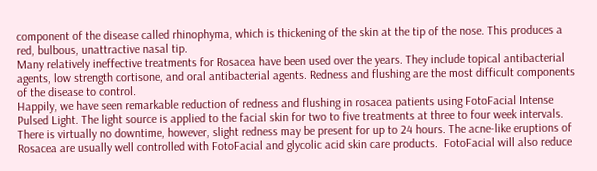component of the disease called rhinophyma, which is thickening of the skin at the tip of the nose. This produces a red, bulbous, unattractive nasal tip.
Many relatively ineffective treatments for Rosacea have been used over the years. They include topical antibacterial agents, low strength cortisone, and oral antibacterial agents. Redness and flushing are the most difficult components of the disease to control.
Happily, we have seen remarkable reduction of redness and flushing in rosacea patients using FotoFacial Intense Pulsed Light. The light source is applied to the facial skin for two to five treatments at three to four week intervals. There is virtually no downtime, however, slight redness may be present for up to 24 hours. The acne-like eruptions of Rosacea are usually well controlled with FotoFacial and glycolic acid skin care products.  FotoFacial will also reduce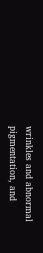wrinkles and abnormal pigmentation, and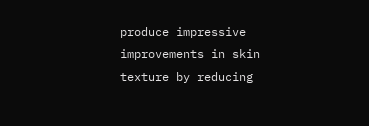produce impressive improvements in skin texture by reducing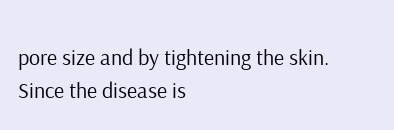pore size and by tightening the skin.
Since the disease is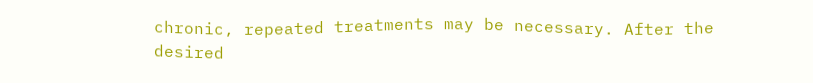chronic, repeated treatments may be necessary. After the desired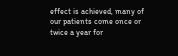effect is achieved, many of our patients come once or twice a year for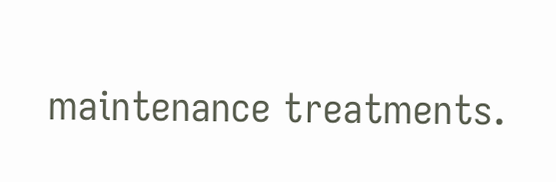maintenance treatments.